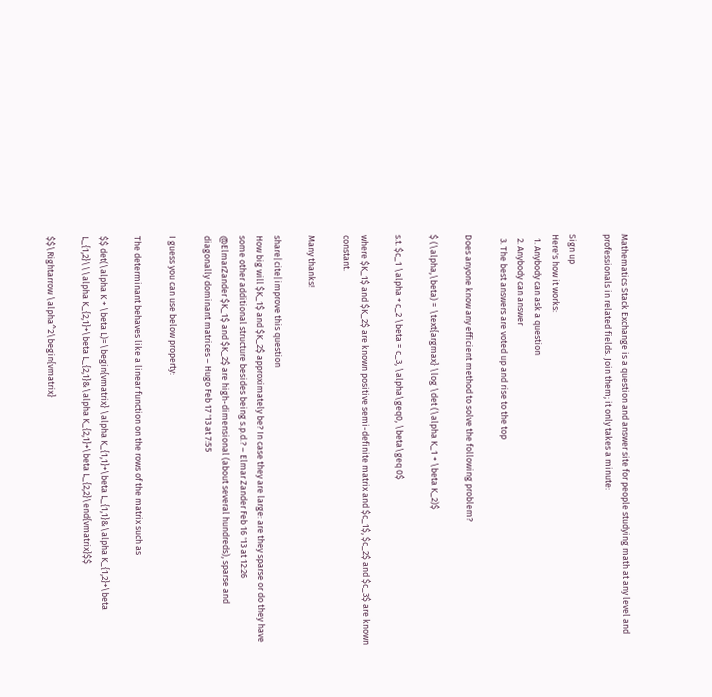Mathematics Stack Exchange is a question and answer site for people studying math at any level and professionals in related fields. Join them; it only takes a minute:

Sign up
Here's how it works:
  1. Anybody can ask a question
  2. Anybody can answer
  3. The best answers are voted up and rise to the top

Does anyone know any efficient method to solve the following problem?

$ (\alpha,\beta) = \text{argmax} \log \det (\alpha K_1 + \beta K_2)$

s.t. $c_1 \alpha + c_2 \beta = c_3, \alpha\geq0, \beta\geq 0$

where $K_1$ and $K_2$ are known positive semi-definite matrix and $c_1$, $c_2$ and $c_3$ are known constant.

Many thanks!

share|cite|improve this question
How big will $K_1$ and $K_2$ approximately be? In case they are large: are they sparse or do they have some other additional structure besides being s.p.d.? – Elmar Zander Feb 16 '13 at 12:26
@ElmarZander $K_1$ and $K_2$ are high-dimensional (about several hundreds), sparse and diagonally dominant matrices – Hugo Feb 17 '13 at 7:55

I guess you can use below property:

The determinant behaves like a linear function on the rows of the matrix such as

$$ det(\alpha K + \beta L)=\begin{vmatrix} \alpha K_{1,1}+\beta L_{1,1}&\alpha K_{1,2}+\beta L_{1,2}\\\alpha K_{2,1}+\beta L_{2,1}&\alpha K_{2,1}+\beta L_{2,2}\end{vmatrix}$$

$$\Rightarrow \alpha^2\begin{vmatrix}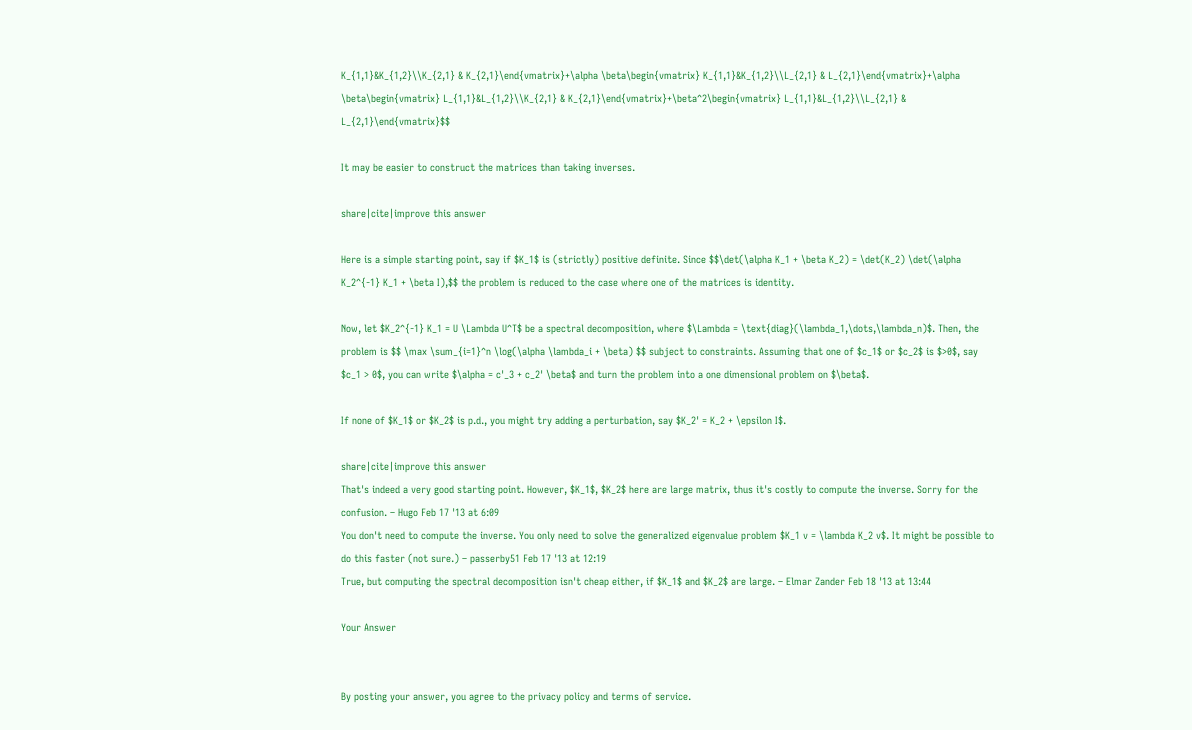K_{1,1}&K_{1,2}\\K_{2,1} & K_{2,1}\end{vmatrix}+\alpha \beta\begin{vmatrix} K_{1,1}&K_{1,2}\\L_{2,1} & L_{2,1}\end{vmatrix}+\alpha \beta\begin{vmatrix} L_{1,1}&L_{1,2}\\K_{2,1} & K_{2,1}\end{vmatrix}+\beta^2\begin{vmatrix} L_{1,1}&L_{1,2}\\L_{2,1} & L_{2,1}\end{vmatrix}$$

It may be easier to construct the matrices than taking inverses.

share|cite|improve this answer

Here is a simple starting point, say if $K_1$ is (strictly) positive definite. Since $$\det(\alpha K_1 + \beta K_2) = \det(K_2) \det(\alpha K_2^{-1} K_1 + \beta I),$$ the problem is reduced to the case where one of the matrices is identity.

Now, let $K_2^{-1} K_1 = U \Lambda U^T$ be a spectral decomposition, where $\Lambda = \text{diag}(\lambda_1,\dots,\lambda_n)$. Then, the problem is $$ \max \sum_{i=1}^n \log(\alpha \lambda_i + \beta) $$ subject to constraints. Assuming that one of $c_1$ or $c_2$ is $>0$, say $c_1 > 0$, you can write $\alpha = c'_3 + c_2' \beta$ and turn the problem into a one dimensional problem on $\beta$.

If none of $K_1$ or $K_2$ is p.d., you might try adding a perturbation, say $K_2' = K_2 + \epsilon I$.

share|cite|improve this answer
That's indeed a very good starting point. However, $K_1$, $K_2$ here are large matrix, thus it's costly to compute the inverse. Sorry for the confusion. – Hugo Feb 17 '13 at 6:09
You don't need to compute the inverse. You only need to solve the generalized eigenvalue problem $K_1 v = \lambda K_2 v$. It might be possible to do this faster (not sure.) – passerby51 Feb 17 '13 at 12:19
True, but computing the spectral decomposition isn't cheap either, if $K_1$ and $K_2$ are large. – Elmar Zander Feb 18 '13 at 13:44

Your Answer


By posting your answer, you agree to the privacy policy and terms of service.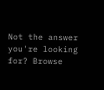Not the answer you're looking for? Browse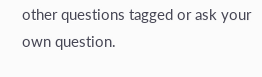other questions tagged or ask your own question.